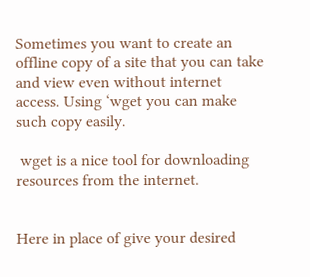Sometimes you want to create an offline copy of a site that you can take and view even without internet access. Using ‘wget you can make such copy easily.

 wget is a nice tool for downloading resources from the internet.


Here in place of give your desired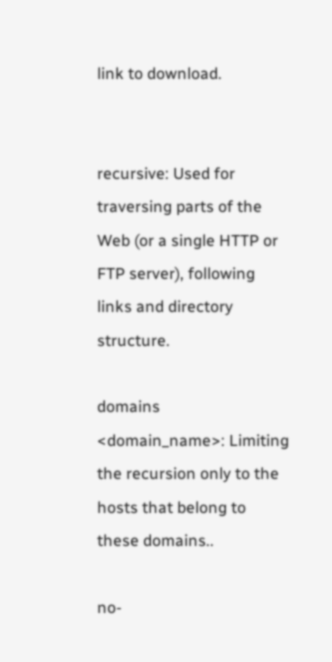link to download.


recursive: Used for traversing parts of the Web (or a single HTTP or FTP server), following links and directory structure.

domains <domain_name>: Limiting the recursion only to the hosts that belong to these domains..

no-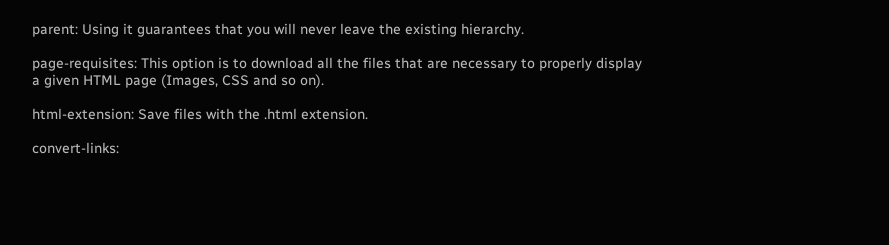parent: Using it guarantees that you will never leave the existing hierarchy.

page-requisites: This option is to download all the files that are necessary to properly display a given HTML page (Images, CSS and so on).

html-extension: Save files with the .html extension.

convert-links: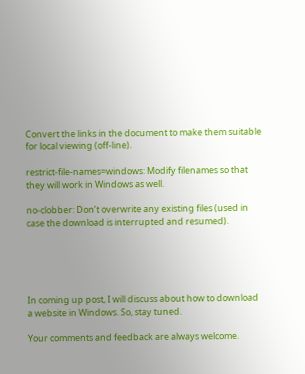Convert the links in the document to make them suitable for local viewing (off-line).

restrict-file-names=windows: Modify filenames so that they will work in Windows as well.

no-clobber: Don’t overwrite any existing files (used in case the download is interrupted and resumed).





In coming up post, I will discuss about how to download a website in Windows. So, stay tuned.

Your comments and feedback are always welcome.